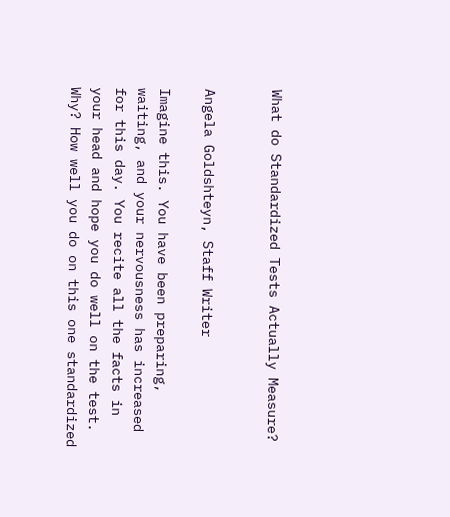What do Standardized Tests Actually Measure?


Angela Goldshteyn, Staff Writer

Imagine this. You have been preparing, waiting, and your nervousness has increased for this day. You recite all the facts in your head and hope you do well on the test. Why? How well you do on this one standardized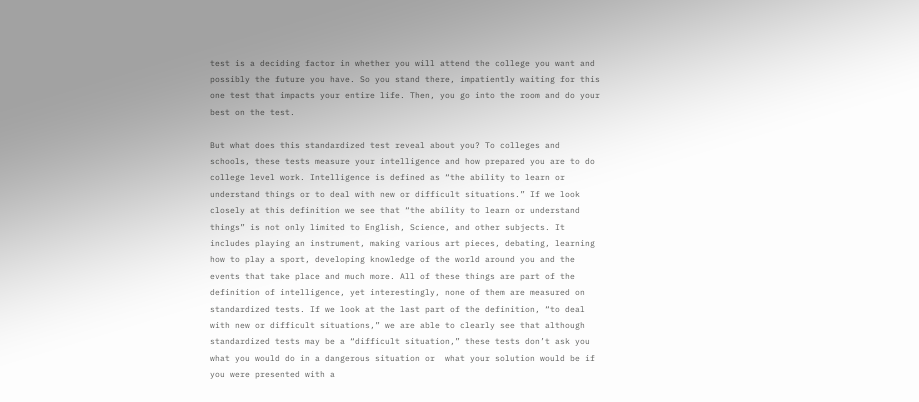test is a deciding factor in whether you will attend the college you want and possibly the future you have. So you stand there, impatiently waiting for this one test that impacts your entire life. Then, you go into the room and do your best on the test.

But what does this standardized test reveal about you? To colleges and schools, these tests measure your intelligence and how prepared you are to do college level work. Intelligence is defined as “the ability to learn or understand things or to deal with new or difficult situations.” If we look closely at this definition we see that “the ability to learn or understand things” is not only limited to English, Science, and other subjects. It includes playing an instrument, making various art pieces, debating, learning how to play a sport, developing knowledge of the world around you and the events that take place and much more. All of these things are part of the definition of intelligence, yet interestingly, none of them are measured on standardized tests. If we look at the last part of the definition, “to deal with new or difficult situations,” we are able to clearly see that although standardized tests may be a “difficult situation,” these tests don’t ask you what you would do in a dangerous situation or  what your solution would be if you were presented with a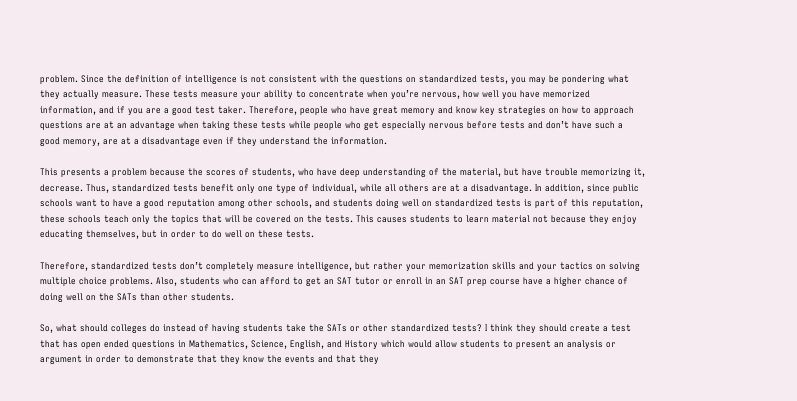problem. Since the definition of intelligence is not consistent with the questions on standardized tests, you may be pondering what they actually measure. These tests measure your ability to concentrate when you’re nervous, how well you have memorized information, and if you are a good test taker. Therefore, people who have great memory and know key strategies on how to approach questions are at an advantage when taking these tests while people who get especially nervous before tests and don’t have such a good memory, are at a disadvantage even if they understand the information.

This presents a problem because the scores of students, who have deep understanding of the material, but have trouble memorizing it, decrease. Thus, standardized tests benefit only one type of individual, while all others are at a disadvantage. In addition, since public schools want to have a good reputation among other schools, and students doing well on standardized tests is part of this reputation, these schools teach only the topics that will be covered on the tests. This causes students to learn material not because they enjoy educating themselves, but in order to do well on these tests.

Therefore, standardized tests don’t completely measure intelligence, but rather your memorization skills and your tactics on solving multiple choice problems. Also, students who can afford to get an SAT tutor or enroll in an SAT prep course have a higher chance of doing well on the SATs than other students.

So, what should colleges do instead of having students take the SATs or other standardized tests? I think they should create a test that has open ended questions in Mathematics, Science, English, and History which would allow students to present an analysis or argument in order to demonstrate that they know the events and that they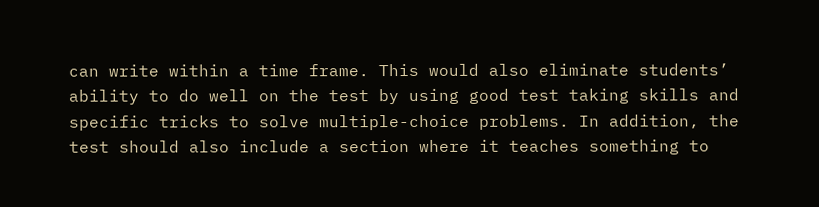can write within a time frame. This would also eliminate students’ ability to do well on the test by using good test taking skills and specific tricks to solve multiple-choice problems. In addition, the test should also include a section where it teaches something to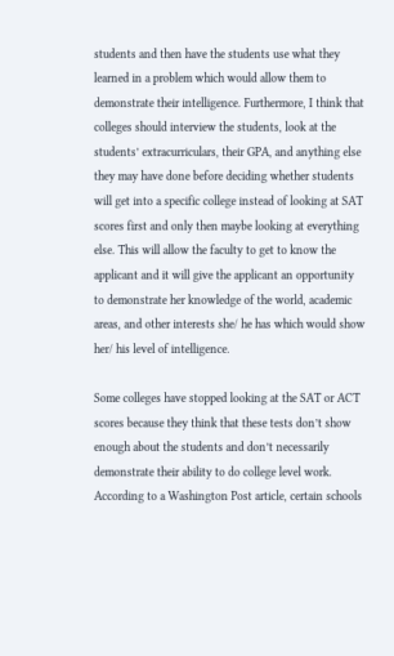students and then have the students use what they learned in a problem which would allow them to demonstrate their intelligence. Furthermore, I think that colleges should interview the students, look at the students’ extracurriculars, their GPA, and anything else they may have done before deciding whether students will get into a specific college instead of looking at SAT scores first and only then maybe looking at everything else. This will allow the faculty to get to know the applicant and it will give the applicant an opportunity to demonstrate her knowledge of the world, academic areas, and other interests she/ he has which would show her/ his level of intelligence.

Some colleges have stopped looking at the SAT or ACT scores because they think that these tests don’t show enough about the students and don’t necessarily demonstrate their ability to do college level work. According to a Washington Post article, certain schools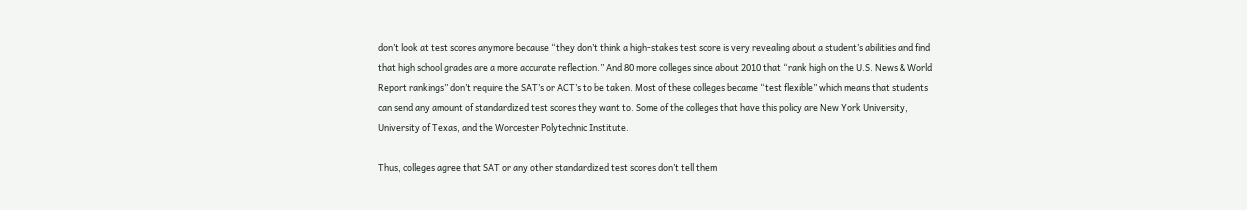don’t look at test scores anymore because “they don’t think a high-stakes test score is very revealing about a student’s abilities and find that high school grades are a more accurate reflection.” And 80 more colleges since about 2010 that “rank high on the U.S. News & World Report rankings” don’t require the SAT’s or ACT’s to be taken. Most of these colleges became “test flexible” which means that students can send any amount of standardized test scores they want to. Some of the colleges that have this policy are New York University, University of Texas, and the Worcester Polytechnic Institute.

Thus, colleges agree that SAT or any other standardized test scores don’t tell them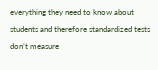everything they need to know about students and therefore standardized tests don’t measure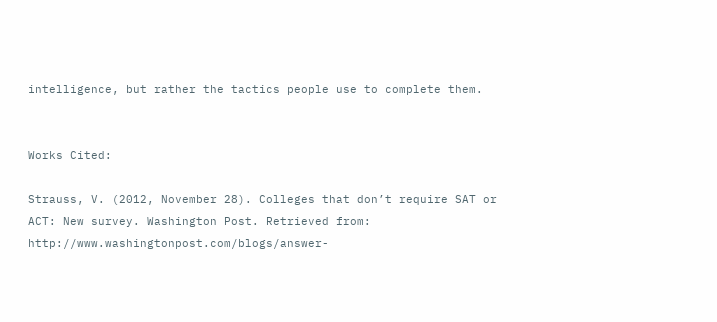intelligence, but rather the tactics people use to complete them.


Works Cited:

Strauss, V. (2012, November 28). Colleges that don’t require SAT or ACT: New survey. Washington Post. Retrieved from: http://www.washingtonpost.com/blogs/answer-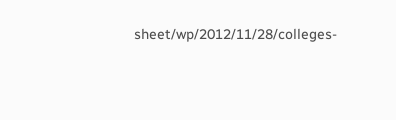sheet/wp/2012/11/28/colleges-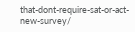that-dont-require-sat-or-act-new-survey/